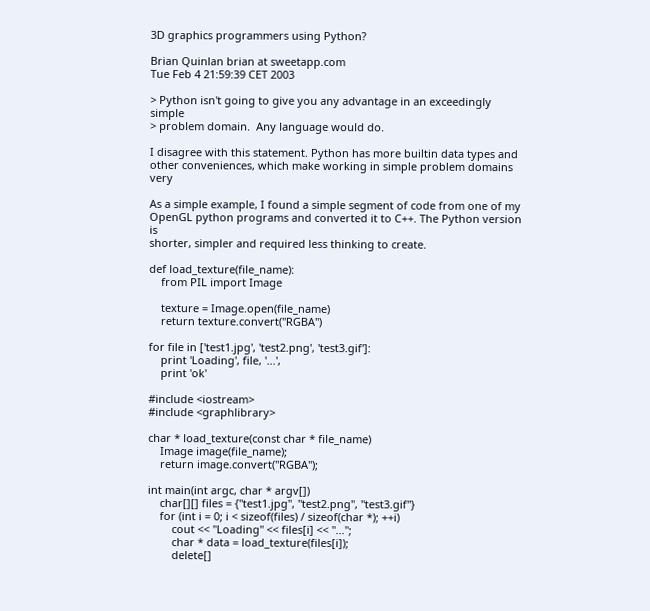3D graphics programmers using Python?

Brian Quinlan brian at sweetapp.com
Tue Feb 4 21:59:39 CET 2003

> Python isn't going to give you any advantage in an exceedingly simple
> problem domain.  Any language would do.

I disagree with this statement. Python has more builtin data types and
other conveniences, which make working in simple problem domains very

As a simple example, I found a simple segment of code from one of my
OpenGL python programs and converted it to C++. The Python version is
shorter, simpler and required less thinking to create.

def load_texture(file_name):
    from PIL import Image

    texture = Image.open(file_name)
    return texture.convert("RGBA")

for file in ['test1.jpg', 'test2.png', 'test3.gif']:
    print 'Loading', file, '...',
    print 'ok'

#include <iostream>
#include <graphlibrary>

char * load_texture(const char * file_name)
    Image image(file_name);
    return image.convert("RGBA");

int main(int argc, char * argv[])
    char[][] files = {"test1.jpg", "test2.png", "test3.gif"}
    for (int i = 0; i < sizeof(files) / sizeof(char *); ++i)
        cout << "Loading" << files[i] << "...";
        char * data = load_texture(files[i]);
        delete[]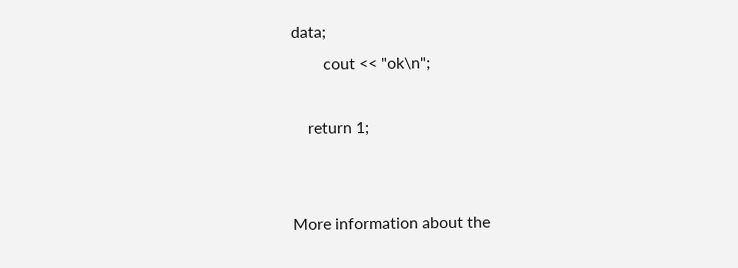data;
        cout << "ok\n";

    return 1;


More information about the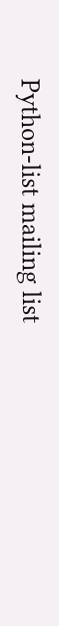Python-list mailing list